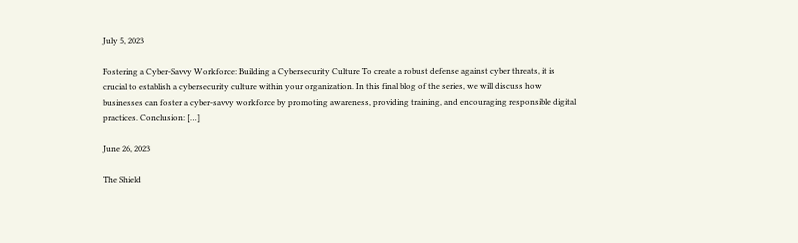July 5, 2023

Fostering a Cyber-Savvy Workforce: Building a Cybersecurity Culture To create a robust defense against cyber threats, it is crucial to establish a cybersecurity culture within your organization. In this final blog of the series, we will discuss how businesses can foster a cyber-savvy workforce by promoting awareness, providing training, and encouraging responsible digital practices. Conclusion: […]

June 26, 2023

The Shield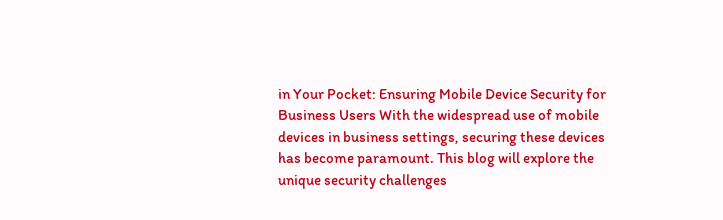in Your Pocket: Ensuring Mobile Device Security for Business Users With the widespread use of mobile devices in business settings, securing these devices has become paramount. This blog will explore the unique security challenges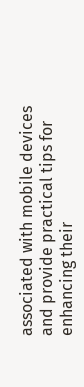associated with mobile devices and provide practical tips for enhancing their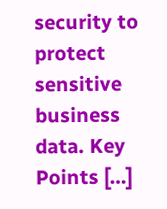security to protect sensitive business data. Key Points […]